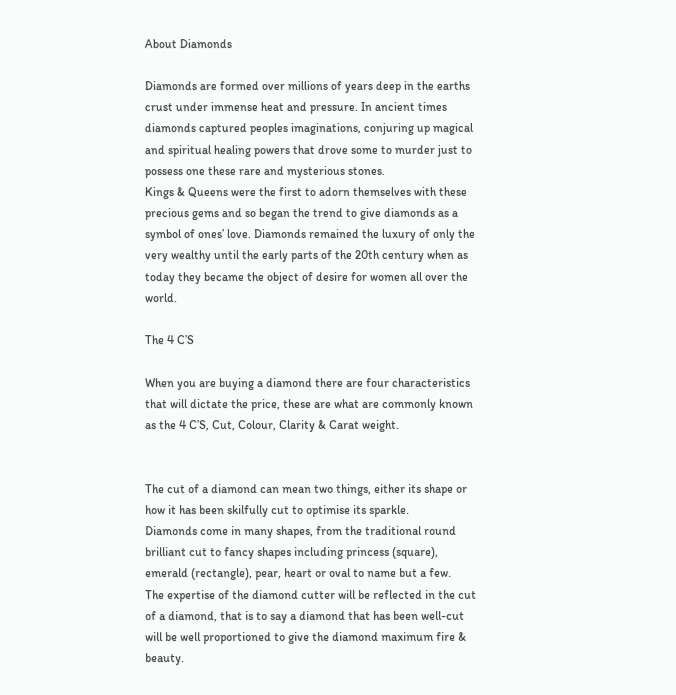About Diamonds

Diamonds are formed over millions of years deep in the earths crust under immense heat and pressure. In ancient times diamonds captured peoples imaginations, conjuring up magical and spiritual healing powers that drove some to murder just to possess one these rare and mysterious stones.
Kings & Queens were the first to adorn themselves with these precious gems and so began the trend to give diamonds as a symbol of ones’ love. Diamonds remained the luxury of only the very wealthy until the early parts of the 20th century when as today they became the object of desire for women all over the world.

The 4 C’S

When you are buying a diamond there are four characteristics that will dictate the price, these are what are commonly known as the 4 C’S, Cut, Colour, Clarity & Carat weight.


The cut of a diamond can mean two things, either its shape or how it has been skilfully cut to optimise its sparkle.
Diamonds come in many shapes, from the traditional round brilliant cut to fancy shapes including princess (square), emerald (rectangle), pear, heart or oval to name but a few.
The expertise of the diamond cutter will be reflected in the cut of a diamond, that is to say a diamond that has been well-cut will be well proportioned to give the diamond maximum fire & beauty.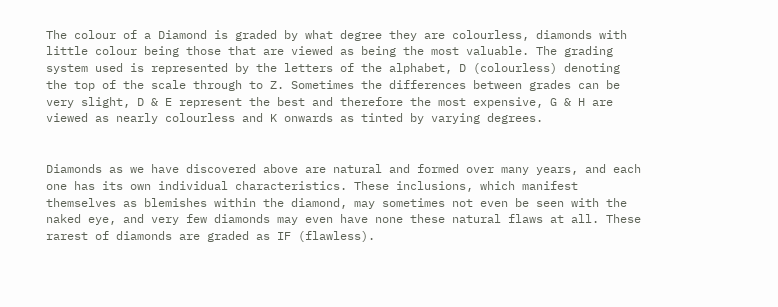The colour of a Diamond is graded by what degree they are colourless, diamonds with little colour being those that are viewed as being the most valuable. The grading system used is represented by the letters of the alphabet, D (colourless) denoting the top of the scale through to Z. Sometimes the differences between grades can be very slight, D & E represent the best and therefore the most expensive, G & H are viewed as nearly colourless and K onwards as tinted by varying degrees.


Diamonds as we have discovered above are natural and formed over many years, and each one has its own individual characteristics. These inclusions, which manifest themselves as blemishes within the diamond, may sometimes not even be seen with the naked eye, and very few diamonds may even have none these natural flaws at all. These rarest of diamonds are graded as IF (flawless).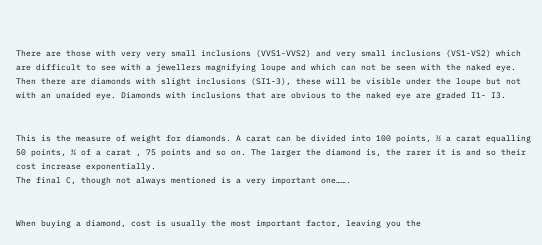There are those with very very small inclusions (VVS1-VVS2) and very small inclusions (VS1-VS2) which are difficult to see with a jewellers magnifying loupe and which can not be seen with the naked eye. Then there are diamonds with slight inclusions (SI1-3), these will be visible under the loupe but not with an unaided eye. Diamonds with inclusions that are obvious to the naked eye are graded I1- I3.


This is the measure of weight for diamonds. A carat can be divided into 100 points, ½ a carat equalling 50 points, ¾ of a carat , 75 points and so on. The larger the diamond is, the rarer it is and so their cost increase exponentially.
The final C, though not always mentioned is a very important one…….


When buying a diamond, cost is usually the most important factor, leaving you the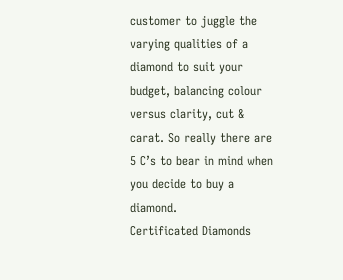customer to juggle the varying qualities of a diamond to suit your budget, balancing colour versus clarity, cut & carat. So really there are 5 C’s to bear in mind when you decide to buy a diamond.
Certificated Diamonds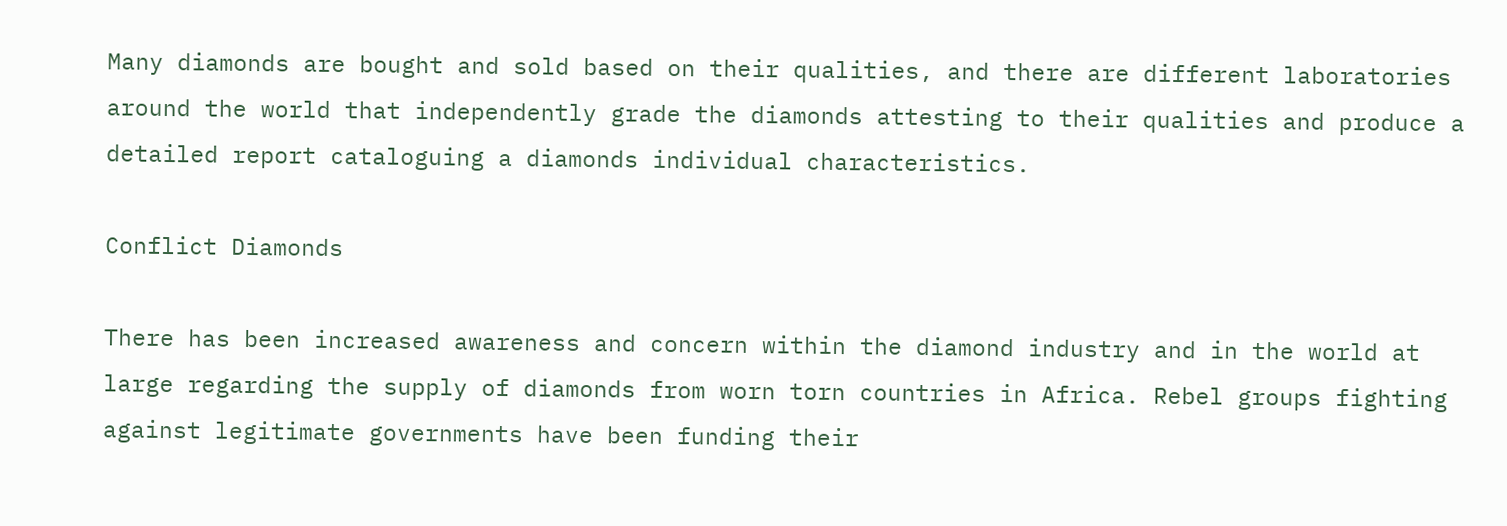Many diamonds are bought and sold based on their qualities, and there are different laboratories around the world that independently grade the diamonds attesting to their qualities and produce a detailed report cataloguing a diamonds individual characteristics.

Conflict Diamonds

There has been increased awareness and concern within the diamond industry and in the world at large regarding the supply of diamonds from worn torn countries in Africa. Rebel groups fighting against legitimate governments have been funding their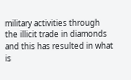military activities through the illicit trade in diamonds and this has resulted in what is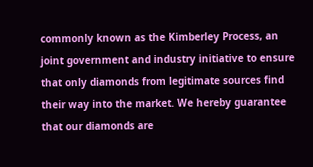commonly known as the Kimberley Process, an joint government and industry initiative to ensure that only diamonds from legitimate sources find their way into the market. We hereby guarantee that our diamonds are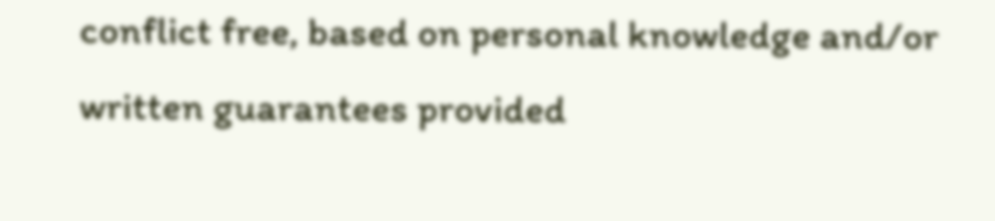conflict free, based on personal knowledge and/or written guarantees provided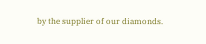by the supplier of our diamonds.